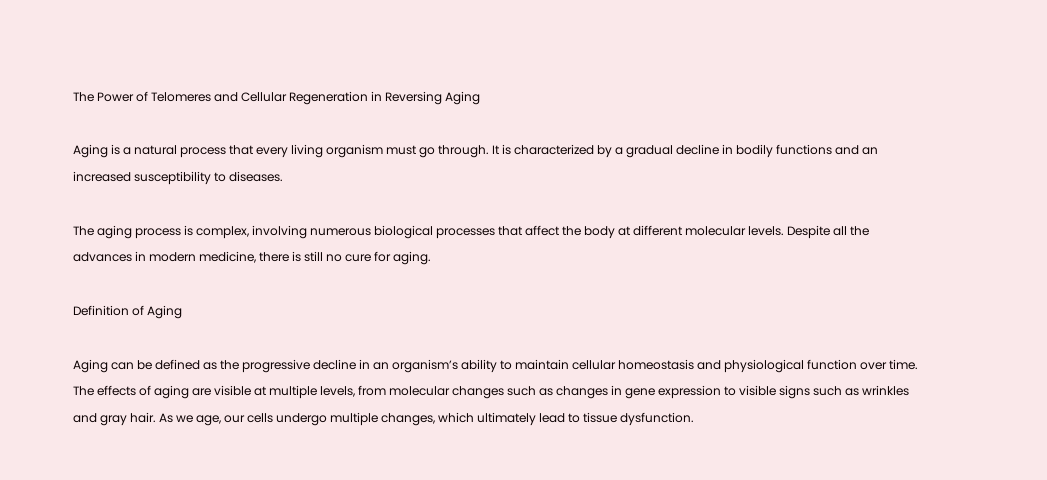The Power of Telomeres and Cellular Regeneration in Reversing Aging

Aging is a natural process that every living organism must go through. It is characterized by a gradual decline in bodily functions and an increased susceptibility to diseases.

The aging process is complex, involving numerous biological processes that affect the body at different molecular levels. Despite all the advances in modern medicine, there is still no cure for aging.

Definition of Aging

Aging can be defined as the progressive decline in an organism’s ability to maintain cellular homeostasis and physiological function over time. The effects of aging are visible at multiple levels, from molecular changes such as changes in gene expression to visible signs such as wrinkles and gray hair. As we age, our cells undergo multiple changes, which ultimately lead to tissue dysfunction.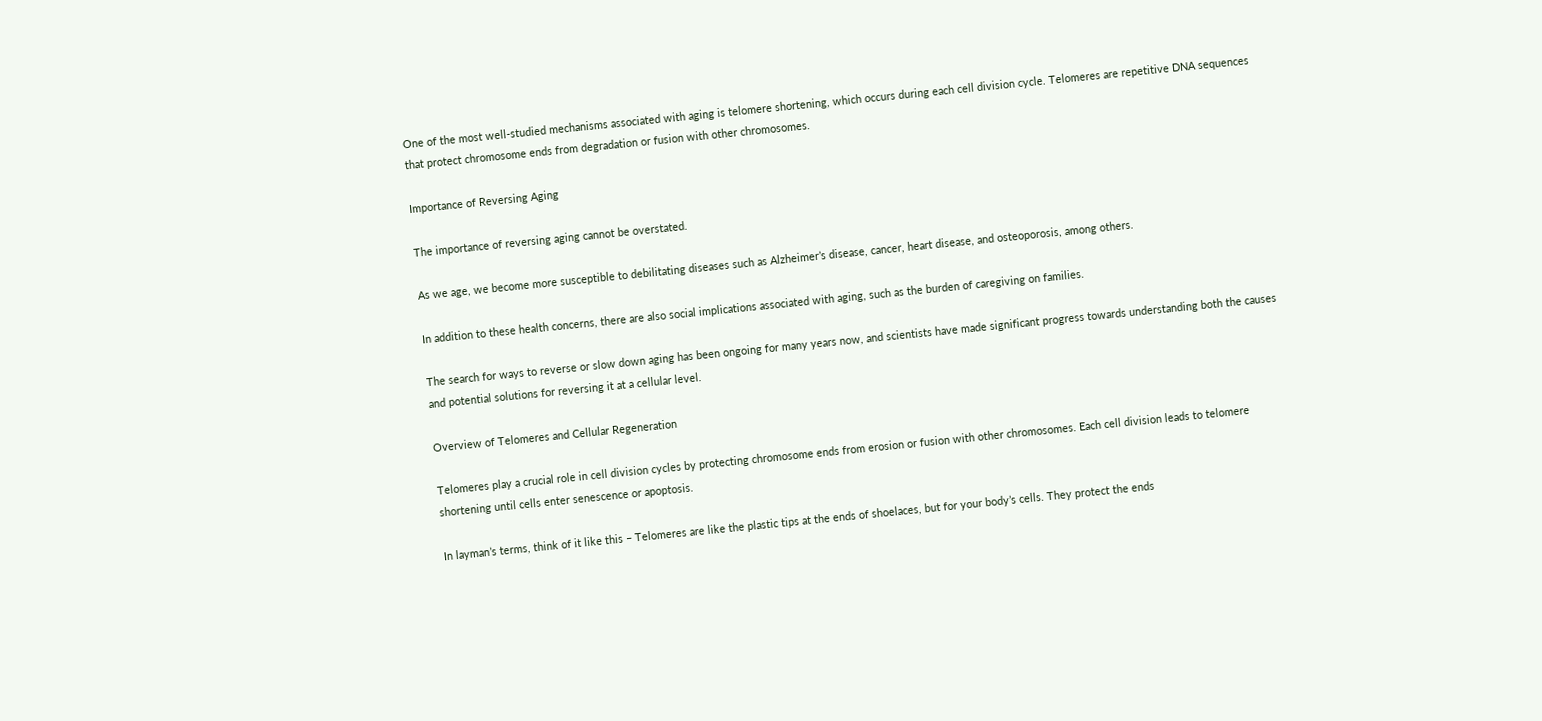One of the most well-studied mechanisms associated with aging is telomere shortening, which occurs during each cell division cycle. Telomeres are repetitive DNA sequences that protect chromosome ends from degradation or fusion with other chromosomes.

Importance of Reversing Aging

The importance of reversing aging cannot be overstated.

As we age, we become more susceptible to debilitating diseases such as Alzheimer’s disease, cancer, heart disease, and osteoporosis, among others.

In addition to these health concerns, there are also social implications associated with aging, such as the burden of caregiving on families.

The search for ways to reverse or slow down aging has been ongoing for many years now, and scientists have made significant progress towards understanding both the causes and potential solutions for reversing it at a cellular level.

Overview of Telomeres and Cellular Regeneration

Telomeres play a crucial role in cell division cycles by protecting chromosome ends from erosion or fusion with other chromosomes. Each cell division leads to telomere shortening until cells enter senescence or apoptosis.

In layman’s terms, think of it like this – Telomeres are like the plastic tips at the ends of shoelaces, but for your body’s cells. They protect the ends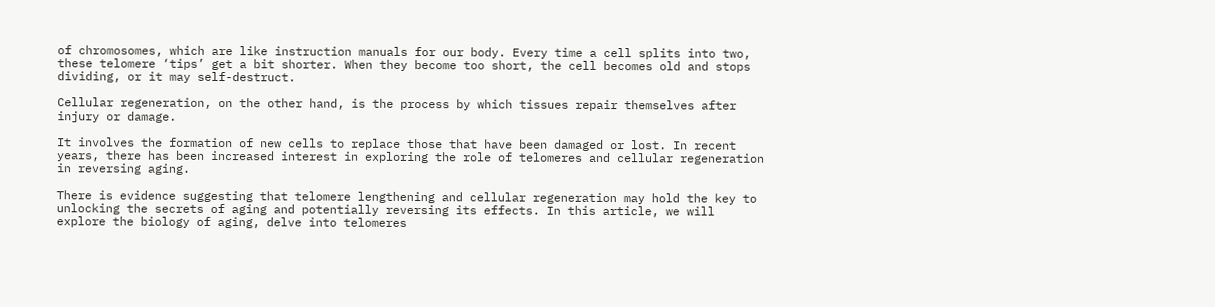of chromosomes, which are like instruction manuals for our body. Every time a cell splits into two, these telomere ‘tips’ get a bit shorter. When they become too short, the cell becomes old and stops dividing, or it may self-destruct.

Cellular regeneration, on the other hand, is the process by which tissues repair themselves after injury or damage.

It involves the formation of new cells to replace those that have been damaged or lost. In recent years, there has been increased interest in exploring the role of telomeres and cellular regeneration in reversing aging.

There is evidence suggesting that telomere lengthening and cellular regeneration may hold the key to unlocking the secrets of aging and potentially reversing its effects. In this article, we will explore the biology of aging, delve into telomeres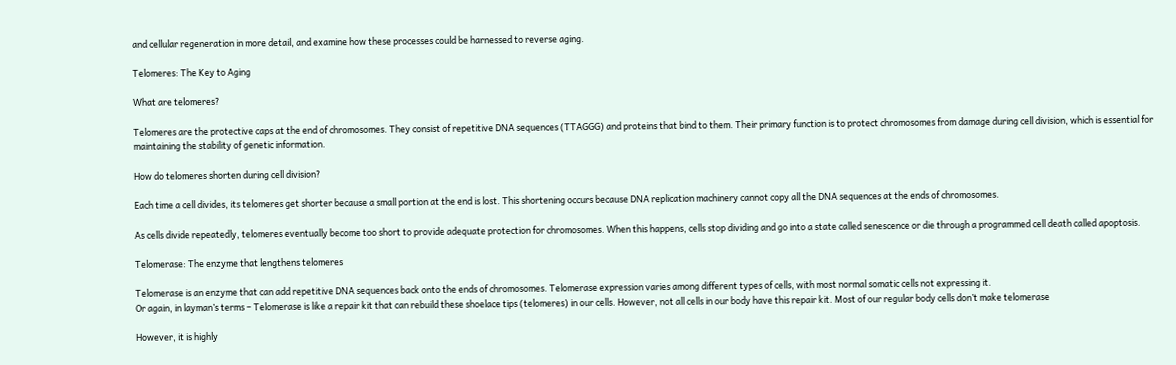and cellular regeneration in more detail, and examine how these processes could be harnessed to reverse aging.

Telomeres: The Key to Aging

What are telomeres?

Telomeres are the protective caps at the end of chromosomes. They consist of repetitive DNA sequences (TTAGGG) and proteins that bind to them. Their primary function is to protect chromosomes from damage during cell division, which is essential for maintaining the stability of genetic information.

How do telomeres shorten during cell division?

Each time a cell divides, its telomeres get shorter because a small portion at the end is lost. This shortening occurs because DNA replication machinery cannot copy all the DNA sequences at the ends of chromosomes.

As cells divide repeatedly, telomeres eventually become too short to provide adequate protection for chromosomes. When this happens, cells stop dividing and go into a state called senescence or die through a programmed cell death called apoptosis.

Telomerase: The enzyme that lengthens telomeres

Telomerase is an enzyme that can add repetitive DNA sequences back onto the ends of chromosomes. Telomerase expression varies among different types of cells, with most normal somatic cells not expressing it.
Or again, in layman’s terms – Telomerase is like a repair kit that can rebuild these shoelace tips (telomeres) in our cells. However, not all cells in our body have this repair kit. Most of our regular body cells don’t make telomerase

However, it is highly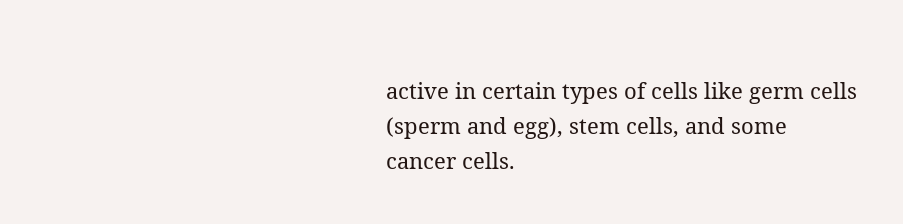active in certain types of cells like germ cells (sperm and egg), stem cells, and some cancer cells.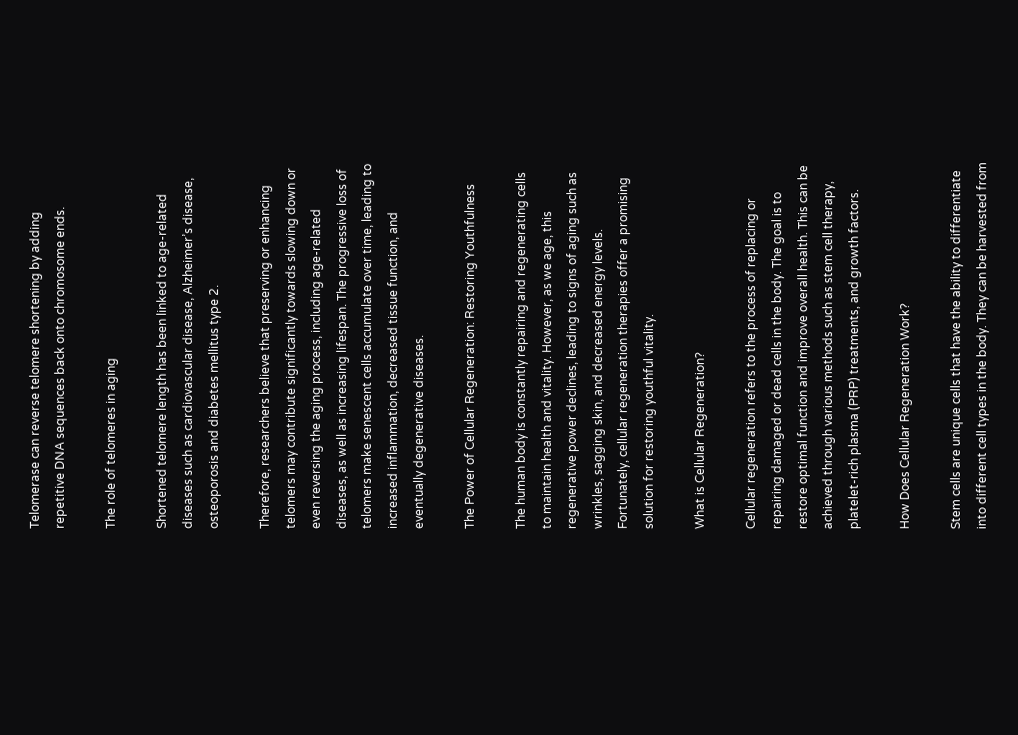Telomerase can reverse telomere shortening by adding repetitive DNA sequences back onto chromosome ends.

The role of telomeres in aging

Shortened telomere length has been linked to age-related diseases such as cardiovascular disease, Alzheimer’s disease, osteoporosis and diabetes mellitus type 2.

Therefore, researchers believe that preserving or enhancing telomers may contribute significantly towards slowing down or even reversing the aging process, including age-related diseases, as well as increasing lifespan. The progressive loss of telomers make senescent cells accumulate over time, leading to increased inflammation, decreased tissue function, and eventually degenerative diseases.

The Power of Cellular Regeneration: Restoring Youthfulness

The human body is constantly repairing and regenerating cells to maintain health and vitality. However, as we age, this regenerative power declines, leading to signs of aging such as wrinkles, sagging skin, and decreased energy levels. Fortunately, cellular regeneration therapies offer a promising solution for restoring youthful vitality.

What is Cellular Regeneration?

Cellular regeneration refers to the process of replacing or repairing damaged or dead cells in the body. The goal is to restore optimal function and improve overall health. This can be achieved through various methods such as stem cell therapy, platelet-rich plasma (PRP) treatments, and growth factors.

How Does Cellular Regeneration Work?

Stem cells are unique cells that have the ability to differentiate into different cell types in the body. They can be harvested from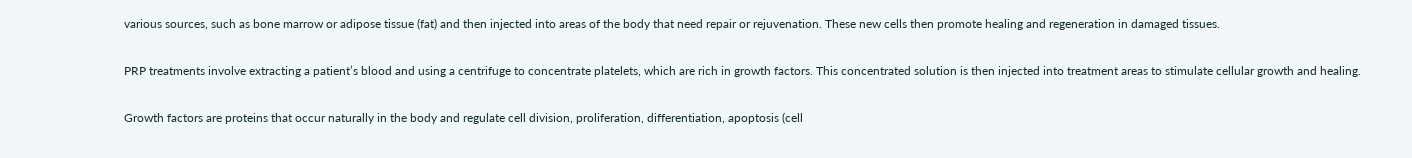various sources, such as bone marrow or adipose tissue (fat) and then injected into areas of the body that need repair or rejuvenation. These new cells then promote healing and regeneration in damaged tissues.

PRP treatments involve extracting a patient’s blood and using a centrifuge to concentrate platelets, which are rich in growth factors. This concentrated solution is then injected into treatment areas to stimulate cellular growth and healing.

Growth factors are proteins that occur naturally in the body and regulate cell division, proliferation, differentiation, apoptosis (cell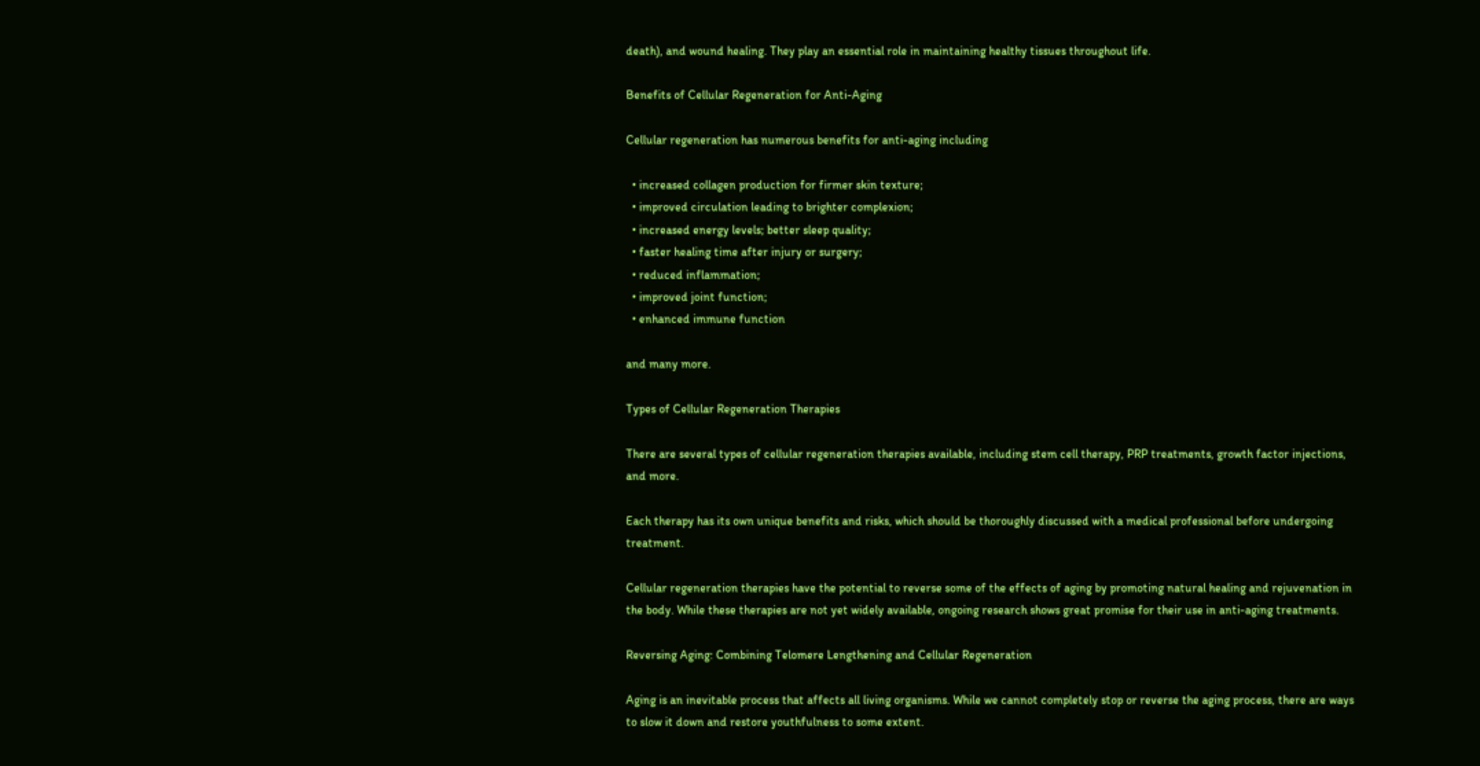death), and wound healing. They play an essential role in maintaining healthy tissues throughout life.

Benefits of Cellular Regeneration for Anti-Aging

Cellular regeneration has numerous benefits for anti-aging including

  • increased collagen production for firmer skin texture;
  • improved circulation leading to brighter complexion;
  • increased energy levels; better sleep quality;
  • faster healing time after injury or surgery;
  • reduced inflammation;
  • improved joint function;
  • enhanced immune function

and many more.

Types of Cellular Regeneration Therapies

There are several types of cellular regeneration therapies available, including stem cell therapy, PRP treatments, growth factor injections, and more.

Each therapy has its own unique benefits and risks, which should be thoroughly discussed with a medical professional before undergoing treatment.

Cellular regeneration therapies have the potential to reverse some of the effects of aging by promoting natural healing and rejuvenation in the body. While these therapies are not yet widely available, ongoing research shows great promise for their use in anti-aging treatments.

Reversing Aging: Combining Telomere Lengthening and Cellular Regeneration

Aging is an inevitable process that affects all living organisms. While we cannot completely stop or reverse the aging process, there are ways to slow it down and restore youthfulness to some extent.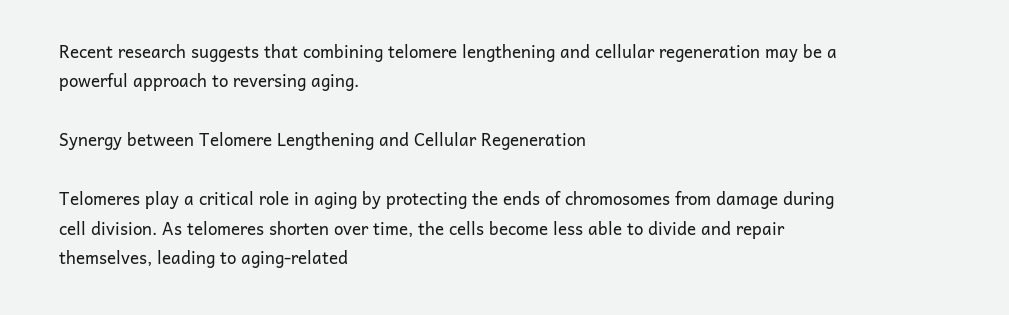Recent research suggests that combining telomere lengthening and cellular regeneration may be a powerful approach to reversing aging.

Synergy between Telomere Lengthening and Cellular Regeneration

Telomeres play a critical role in aging by protecting the ends of chromosomes from damage during cell division. As telomeres shorten over time, the cells become less able to divide and repair themselves, leading to aging-related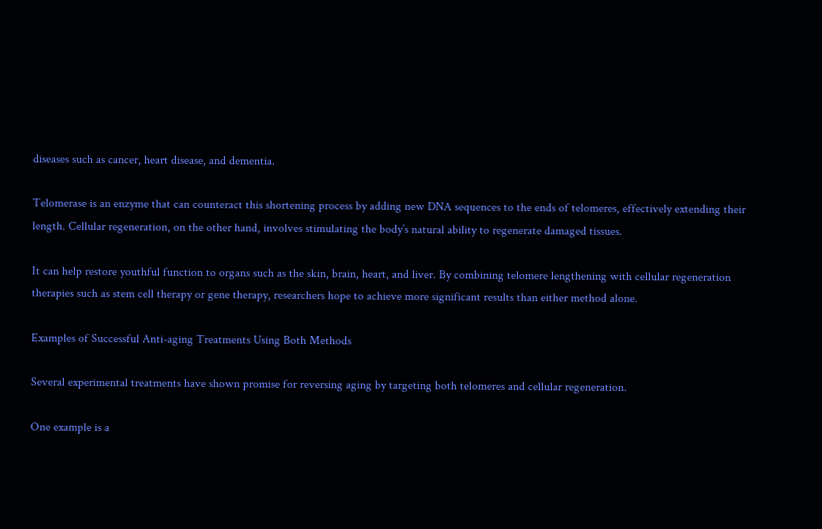diseases such as cancer, heart disease, and dementia.

Telomerase is an enzyme that can counteract this shortening process by adding new DNA sequences to the ends of telomeres, effectively extending their length. Cellular regeneration, on the other hand, involves stimulating the body’s natural ability to regenerate damaged tissues.

It can help restore youthful function to organs such as the skin, brain, heart, and liver. By combining telomere lengthening with cellular regeneration therapies such as stem cell therapy or gene therapy, researchers hope to achieve more significant results than either method alone.

Examples of Successful Anti-aging Treatments Using Both Methods

Several experimental treatments have shown promise for reversing aging by targeting both telomeres and cellular regeneration.

One example is a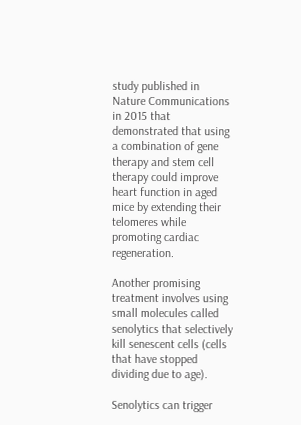study published in Nature Communications in 2015 that demonstrated that using a combination of gene therapy and stem cell therapy could improve heart function in aged mice by extending their telomeres while promoting cardiac regeneration.

Another promising treatment involves using small molecules called senolytics that selectively kill senescent cells (cells that have stopped dividing due to age).

Senolytics can trigger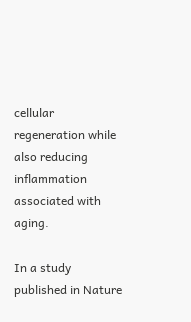cellular regeneration while also reducing inflammation associated with aging.

In a study published in Nature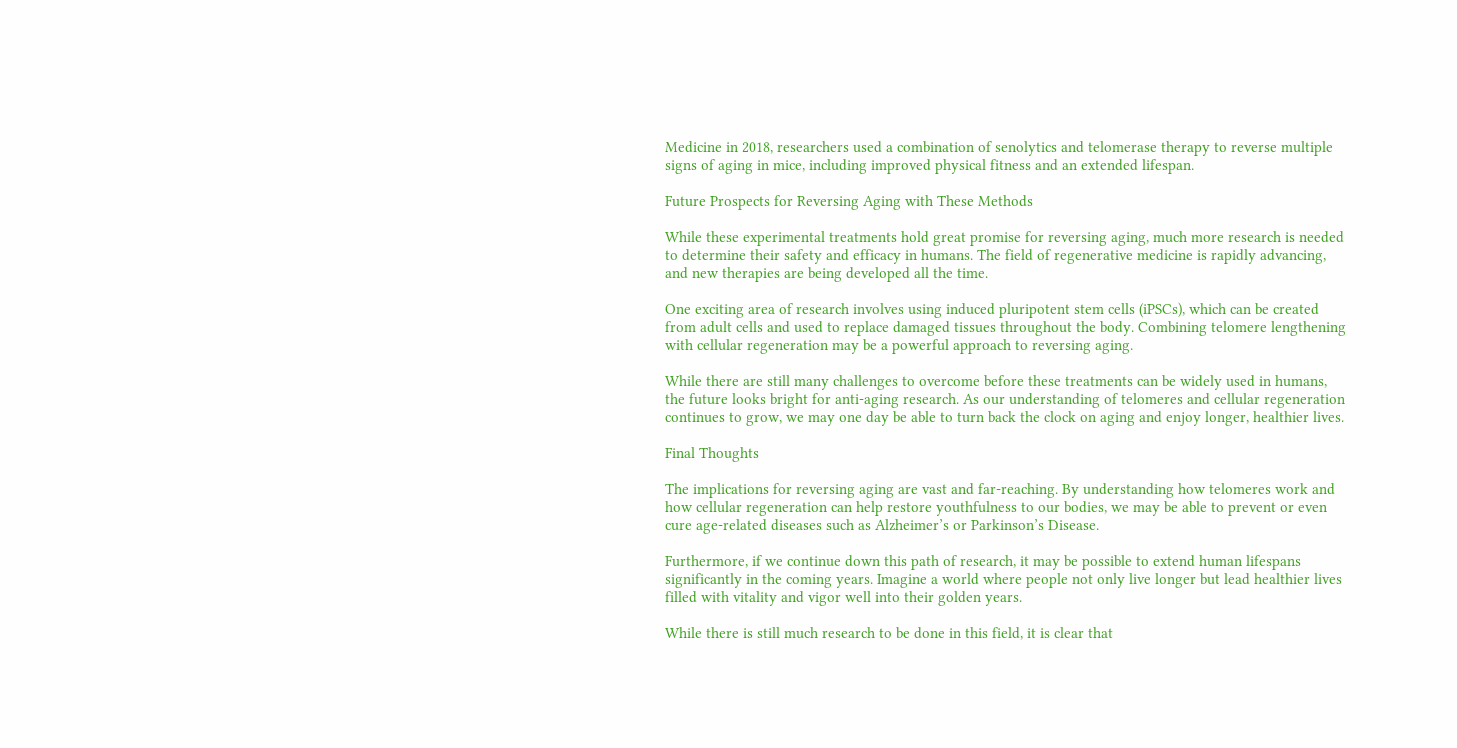Medicine in 2018, researchers used a combination of senolytics and telomerase therapy to reverse multiple signs of aging in mice, including improved physical fitness and an extended lifespan.

Future Prospects for Reversing Aging with These Methods

While these experimental treatments hold great promise for reversing aging, much more research is needed to determine their safety and efficacy in humans. The field of regenerative medicine is rapidly advancing, and new therapies are being developed all the time.

One exciting area of research involves using induced pluripotent stem cells (iPSCs), which can be created from adult cells and used to replace damaged tissues throughout the body. Combining telomere lengthening with cellular regeneration may be a powerful approach to reversing aging.

While there are still many challenges to overcome before these treatments can be widely used in humans, the future looks bright for anti-aging research. As our understanding of telomeres and cellular regeneration continues to grow, we may one day be able to turn back the clock on aging and enjoy longer, healthier lives.

Final Thoughts

The implications for reversing aging are vast and far-reaching. By understanding how telomeres work and how cellular regeneration can help restore youthfulness to our bodies, we may be able to prevent or even cure age-related diseases such as Alzheimer’s or Parkinson’s Disease.

Furthermore, if we continue down this path of research, it may be possible to extend human lifespans significantly in the coming years. Imagine a world where people not only live longer but lead healthier lives filled with vitality and vigor well into their golden years.

While there is still much research to be done in this field, it is clear that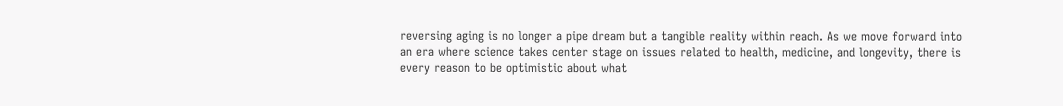reversing aging is no longer a pipe dream but a tangible reality within reach. As we move forward into an era where science takes center stage on issues related to health, medicine, and longevity, there is every reason to be optimistic about what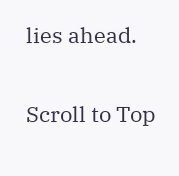lies ahead.

Scroll to Top